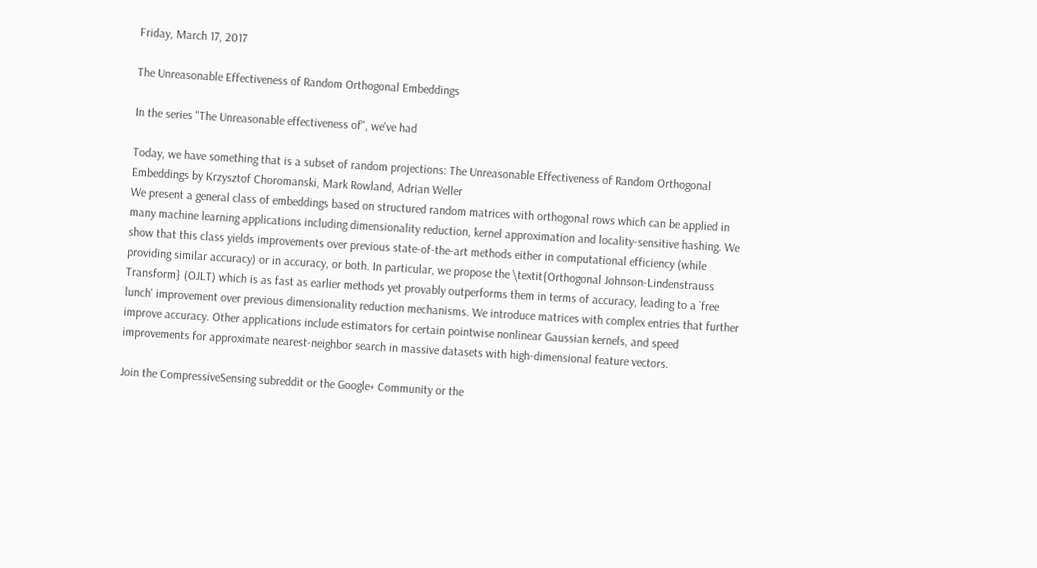Friday, March 17, 2017

The Unreasonable Effectiveness of Random Orthogonal Embeddings

In the series "The Unreasonable effectiveness of", we've had

Today, we have something that is a subset of random projections: The Unreasonable Effectiveness of Random Orthogonal Embeddings by Krzysztof Choromanski, Mark Rowland, Adrian Weller
We present a general class of embeddings based on structured random matrices with orthogonal rows which can be applied in many machine learning applications including dimensionality reduction, kernel approximation and locality-sensitive hashing. We show that this class yields improvements over previous state-of-the-art methods either in computational efficiency (while providing similar accuracy) or in accuracy, or both. In particular, we propose the \textit{Orthogonal Johnson-Lindenstrauss Transform} (OJLT) which is as fast as earlier methods yet provably outperforms them in terms of accuracy, leading to a `free lunch' improvement over previous dimensionality reduction mechanisms. We introduce matrices with complex entries that further improve accuracy. Other applications include estimators for certain pointwise nonlinear Gaussian kernels, and speed improvements for approximate nearest-neighbor search in massive datasets with high-dimensional feature vectors.

Join the CompressiveSensing subreddit or the Google+ Community or the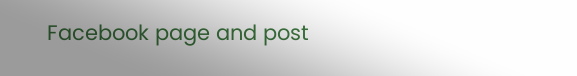Facebook page and post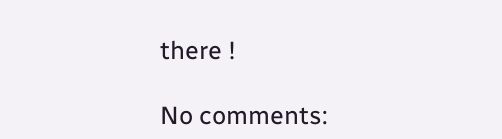there !

No comments: